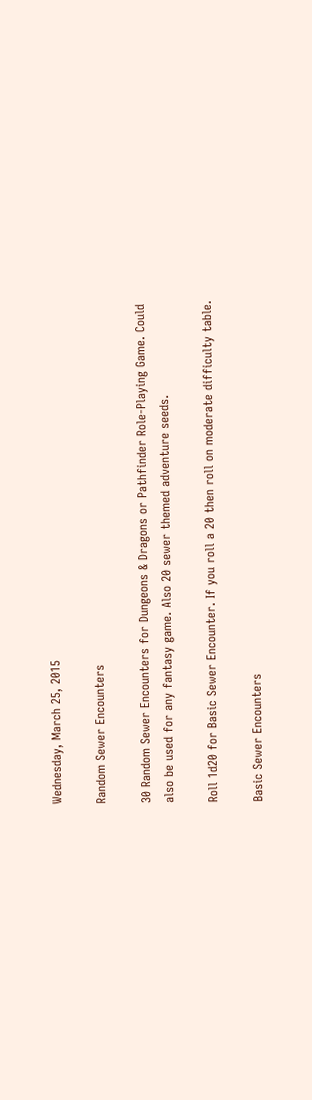Wednesday, March 25, 2015

Random Sewer Encounters

30 Random Sewer Encounters for Dungeons & Dragons or Pathfinder Role-Playing Game. Could also be used for any fantasy game. Also 20 sewer themed adventure seeds.

Roll 1d20 for Basic Sewer Encounter. If you roll a 20 then roll on moderate difficulty table.

Basic Sewer Encounters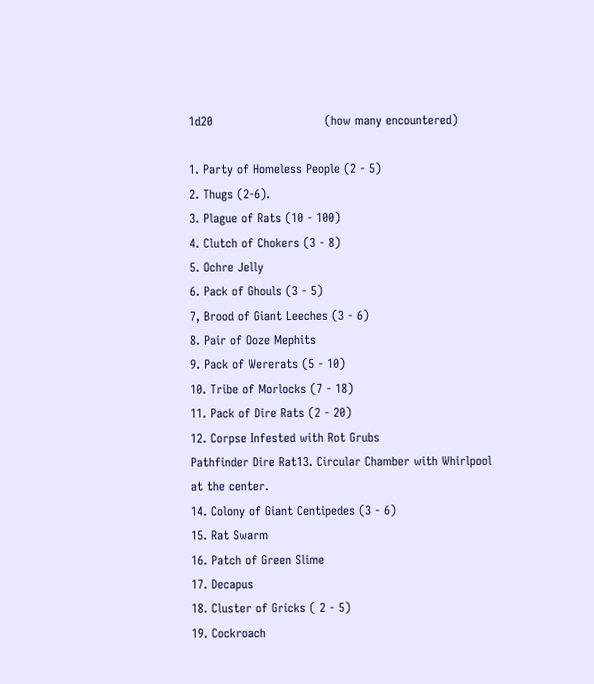1d20                            (how many encountered)

1. Party of Homeless People (2 - 5)
2. Thugs (2-6).
3. Plague of Rats (10 - 100)
4. Clutch of Chokers (3 - 8)
5. Ochre Jelly
6. Pack of Ghouls (3 - 5)
7, Brood of Giant Leeches (3 - 6)
8. Pair of Ooze Mephits
9. Pack of Wererats (5 - 10)
10. Tribe of Morlocks (7 - 18)
11. Pack of Dire Rats (2 - 20)
12. Corpse Infested with Rot Grubs
Pathfinder Dire Rat13. Circular Chamber with Whirlpool at the center.
14. Colony of Giant Centipedes (3 - 6)
15. Rat Swarm
16. Patch of Green Slime
17. Decapus
18. Cluster of Gricks ( 2 - 5)
19. Cockroach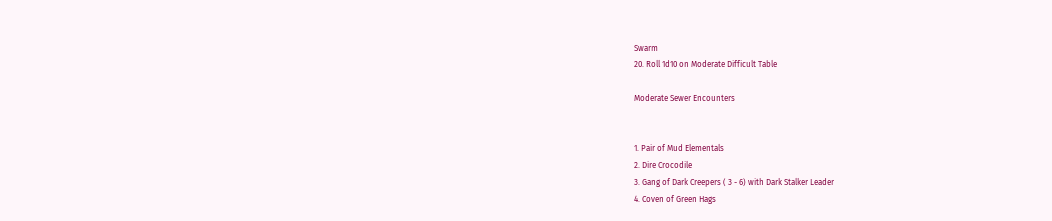Swarm
20. Roll 1d10 on Moderate Difficult Table

Moderate Sewer Encounters


1. Pair of Mud Elementals
2. Dire Crocodile
3. Gang of Dark Creepers ( 3 - 6) with Dark Stalker Leader
4. Coven of Green Hags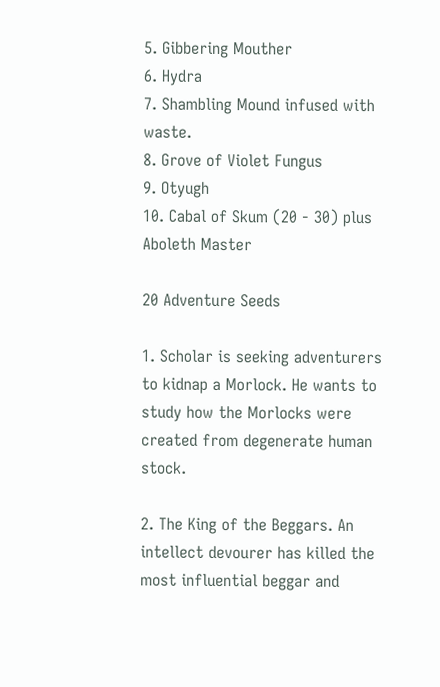5. Gibbering Mouther
6. Hydra
7. Shambling Mound infused with waste.
8. Grove of Violet Fungus
9. Otyugh
10. Cabal of Skum (20 - 30) plus Aboleth Master

20 Adventure Seeds

1. Scholar is seeking adventurers to kidnap a Morlock. He wants to study how the Morlocks were created from degenerate human stock.

2. The King of the Beggars. An intellect devourer has killed the most influential beggar and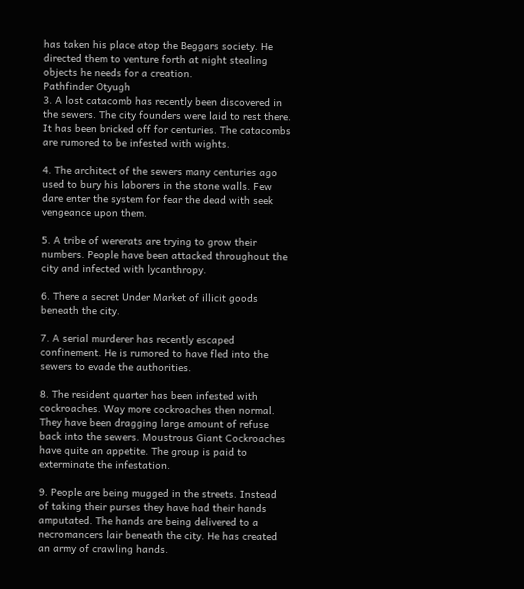has taken his place atop the Beggars society. He directed them to venture forth at night stealing objects he needs for a creation.
Pathfinder Otyugh
3. A lost catacomb has recently been discovered in the sewers. The city founders were laid to rest there. It has been bricked off for centuries. The catacombs are rumored to be infested with wights.

4. The architect of the sewers many centuries ago used to bury his laborers in the stone walls. Few dare enter the system for fear the dead with seek vengeance upon them.

5. A tribe of wererats are trying to grow their numbers. People have been attacked throughout the city and infected with lycanthropy.

6. There a secret Under Market of illicit goods beneath the city.

7. A serial murderer has recently escaped confinement. He is rumored to have fled into the sewers to evade the authorities.

8. The resident quarter has been infested with cockroaches. Way more cockroaches then normal. They have been dragging large amount of refuse back into the sewers. Moustrous Giant Cockroaches have quite an appetite. The group is paid to exterminate the infestation.

9. People are being mugged in the streets. Instead of taking their purses they have had their hands amputated. The hands are being delivered to a necromancers lair beneath the city. He has created an army of crawling hands.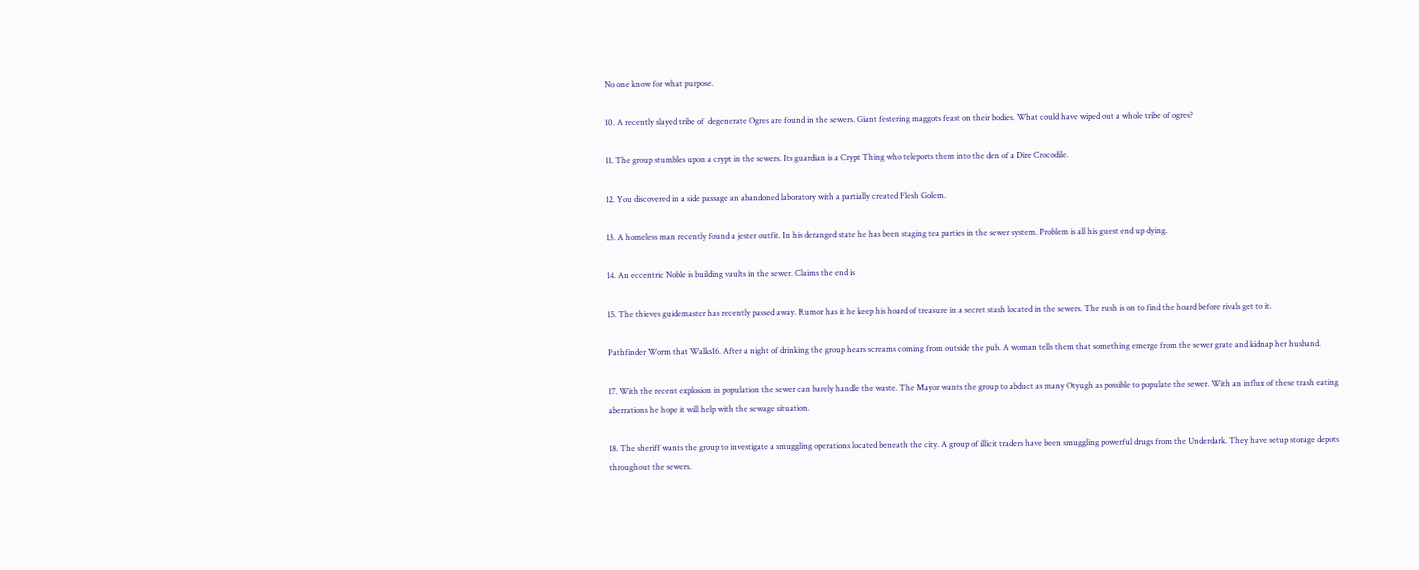No one know for what purpose.

10. A recently slayed tribe of  degenerate Ogres are found in the sewers. Giant festering maggots feast on their bodies. What could have wiped out a whole tribe of ogres?

11. The group stumbles upon a crypt in the sewers. Its guardian is a Crypt Thing who teleports them into the den of a Dire Crocodile.

12. You discovered in a side passage an abandoned laboratory with a partially created Flesh Golem.

13. A homeless man recently found a jester outfit. In his deranged state he has been staging tea parties in the sewer system. Problem is all his guest end up dying.

14. An eccentric Noble is building vaults in the sewer. Claims the end is

15. The thieves guidemaster has recently passed away. Rumor has it he keep his hoard of treasure in a secret stash located in the sewers. The rush is on to find the hoard before rivals get to it.

Pathfinder Worm that Walks16. After a night of drinking the group hears screams coming from outside the pub. A woman tells them that something emerge from the sewer grate and kidnap her husband.

17. With the recent explosion in population the sewer can barely handle the waste. The Mayor wants the group to abduct as many Otyugh as possible to populate the sewer. With an influx of these trash eating aberrations he hope it will help with the sewage situation.

18. The sheriff wants the group to investigate a smuggling operations located beneath the city. A group of illicit traders have been smuggling powerful drugs from the Underdark. They have setup storage depots throughout the sewers.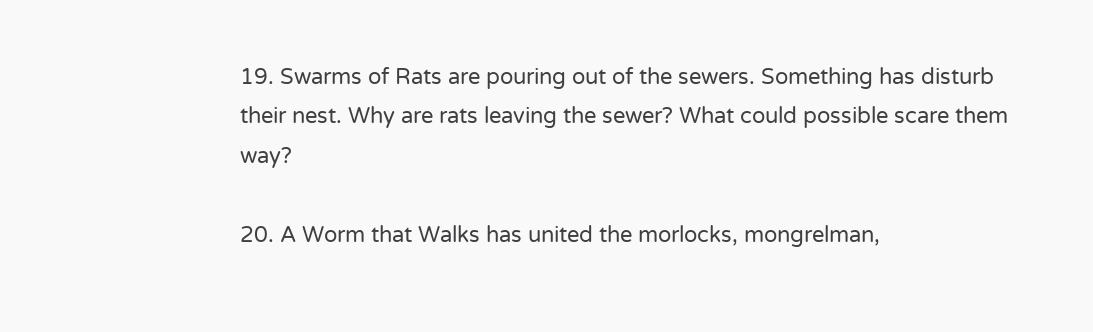19. Swarms of Rats are pouring out of the sewers. Something has disturb their nest. Why are rats leaving the sewer? What could possible scare them way?

20. A Worm that Walks has united the morlocks, mongrelman,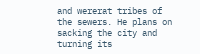and wererat tribes of the sewers. He plans on sacking the city and turning its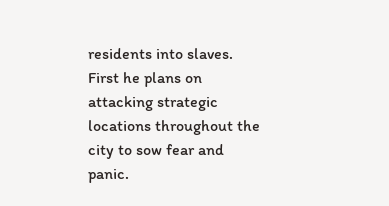residents into slaves. First he plans on attacking strategic locations throughout the city to sow fear and panic.